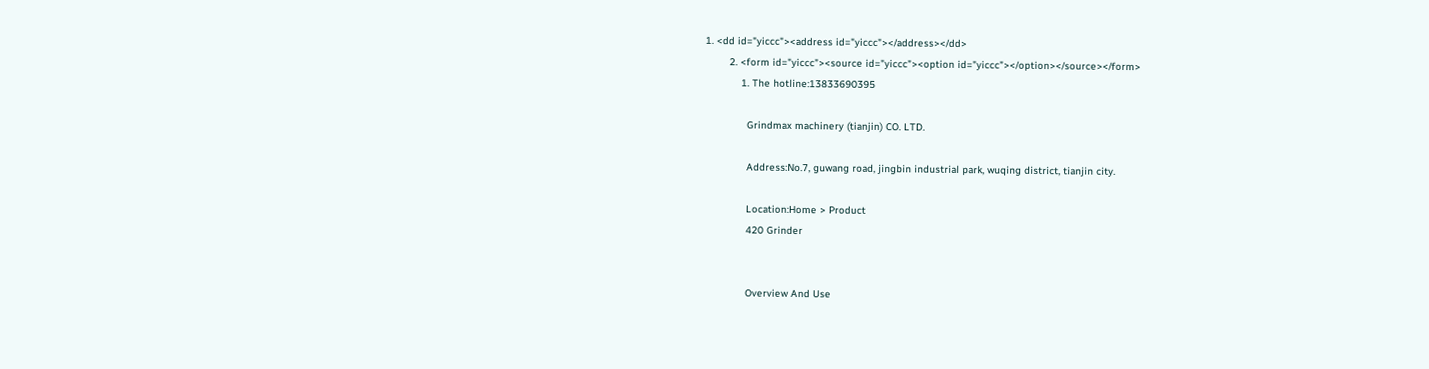1. <dd id="yiccc"><address id="yiccc"></address></dd>
        2. <form id="yiccc"><source id="yiccc"><option id="yiccc"></option></source></form>
            1. The hotline:13833690395

              Grindmax machinery (tianjin) CO. LTD.

              Address:No.7, guwang road, jingbin industrial park, wuqing district, tianjin city.

              Location:Home > Product
              420 Grinder


              Overview And Use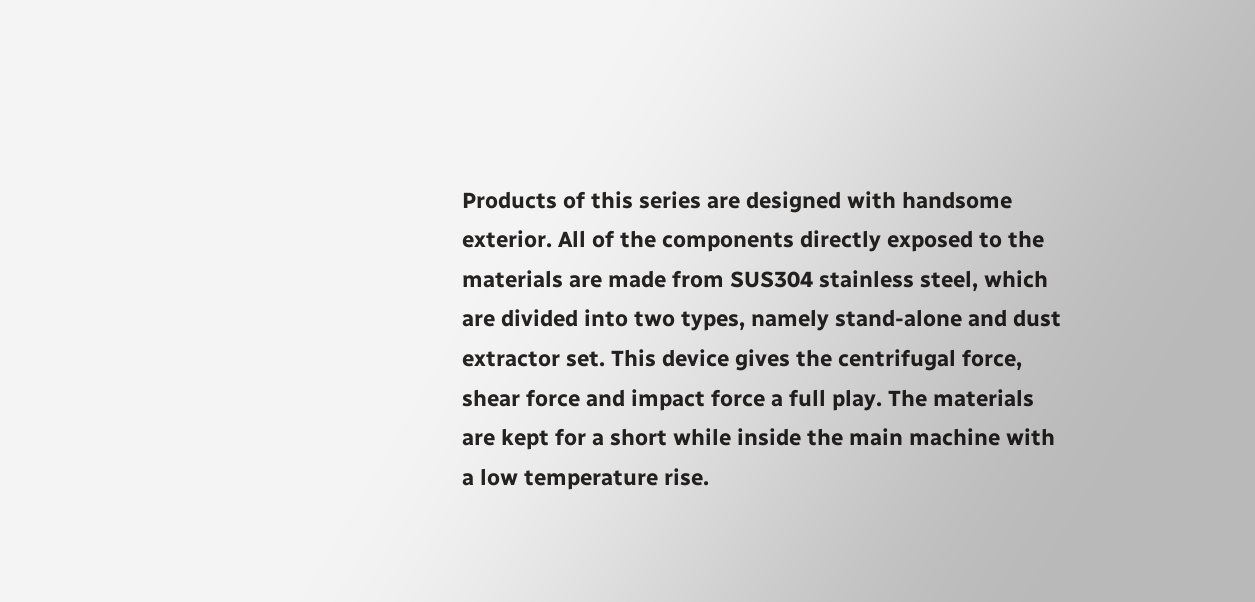Products of this series are designed with handsome exterior. All of the components directly exposed to the materials are made from SUS304 stainless steel, which are divided into two types, namely stand-alone and dust extractor set. This device gives the centrifugal force, shear force and impact force a full play. The materials are kept for a short while inside the main machine with a low temperature rise.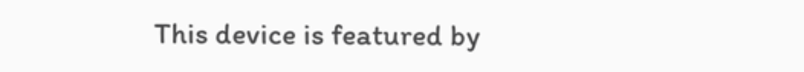This device is featured by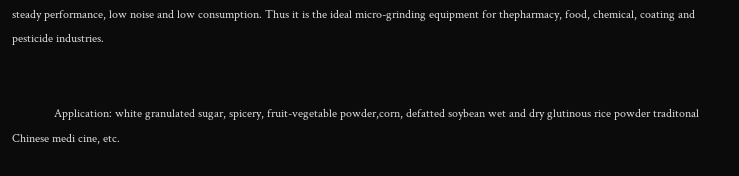steady performance, low noise and low consumption. Thus it is the ideal micro-grinding equipment for thepharmacy, food, chemical, coating and pesticide industries.


              Application: white granulated sugar, spicery, fruit-vegetable powder,corn, defatted soybean wet and dry glutinous rice powder traditonal Chinese medi cine, etc.